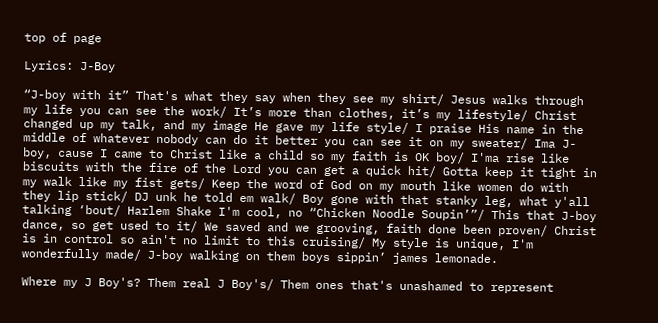top of page

Lyrics: J-Boy

“J-boy with it” That's what they say when they see my shirt/ Jesus walks through my life you can see the work/ It’s more than clothes, it’s my lifestyle/ Christ changed up my talk, and my image He gave my life style/ I praise His name in the middle of whatever nobody can do it better you can see it on my sweater/ Ima J-boy, cause I came to Christ like a child so my faith is OK boy/ I'ma rise like biscuits with the fire of the Lord you can get a quick hit/ Gotta keep it tight in my walk like my fist gets/ Keep the word of God on my mouth like women do with they lip stick/ DJ unk he told em walk/ Boy gone with that stanky leg, what y'all talking ‘bout/ Harlem Shake I'm cool, no “Chicken Noodle Soupin’”/ This that J-boy dance, so get used to it/ We saved and we grooving, faith done been proven/ Christ is in control so ain't no limit to this cruising/ My style is unique, I'm wonderfully made/ J-boy walking on them boys sippin’ james lemonade.

Where my J Boy's? Them real J Boy's/ Them ones that's unashamed to represent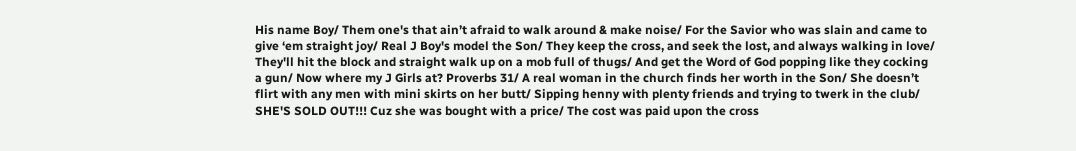His name Boy/ Them one's that ain’t afraid to walk around & make noise/ For the Savior who was slain and came to give ‘em straight joy/ Real J Boy's model the Son/ They keep the cross, and seek the lost, and always walking in love/ They'll hit the block and straight walk up on a mob full of thugs/ And get the Word of God popping like they cocking a gun/ Now where my J Girls at? Proverbs 31/ A real woman in the church finds her worth in the Son/ She doesn’t flirt with any men with mini skirts on her butt/ Sipping henny with plenty friends and trying to twerk in the club/ SHE'S SOLD OUT!!! Cuz she was bought with a price/ The cost was paid upon the cross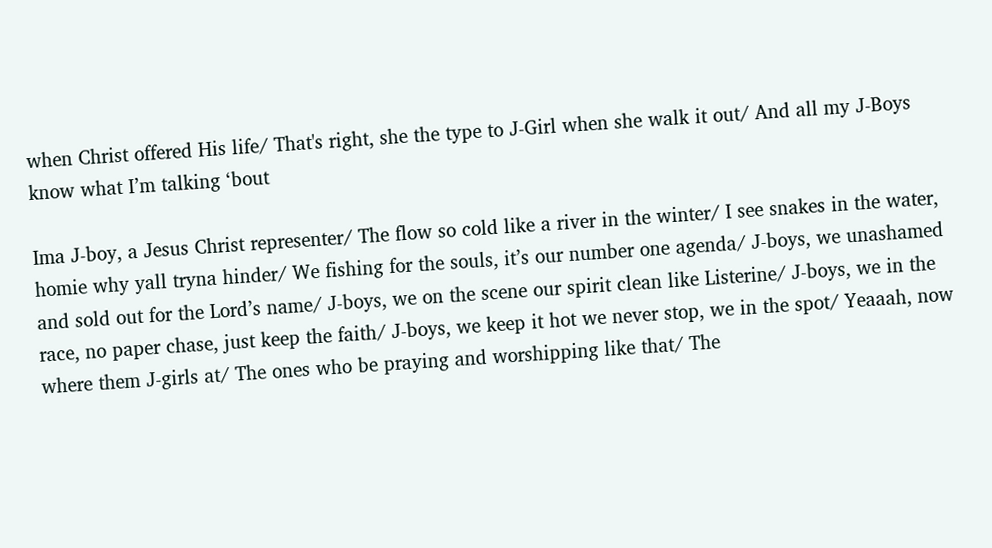when Christ offered His life/ That's right, she the type to J-Girl when she walk it out/ And all my J-Boys know what I’m talking ‘bout

Ima J-boy, a Jesus Christ representer/ The flow so cold like a river in the winter/ I see snakes in the water, homie why yall tryna hinder/ We fishing for the souls, it’s our number one agenda/ J-boys, we unashamed and sold out for the Lord’s name/ J-boys, we on the scene our spirit clean like Listerine/ J-boys, we in the race, no paper chase, just keep the faith/ J-boys, we keep it hot we never stop, we in the spot/ Yeaaah, now where them J-girls at/ The ones who be praying and worshipping like that/ The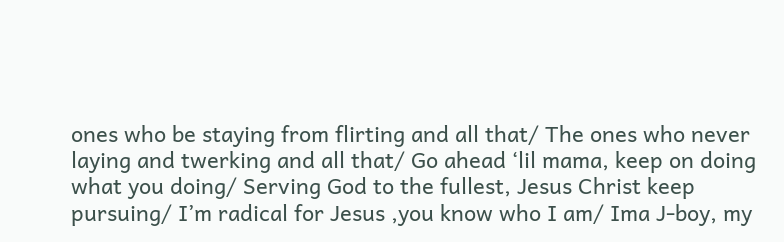ones who be staying from flirting and all that/ The ones who never laying and twerking and all that/ Go ahead ‘lil mama, keep on doing what you doing/ Serving God to the fullest, Jesus Christ keep pursuing/ I’m radical for Jesus ,you know who I am/ Ima J-boy, my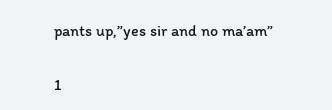pants up,”yes sir and no ma’am”

1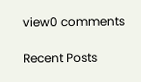view0 comments

Recent Posts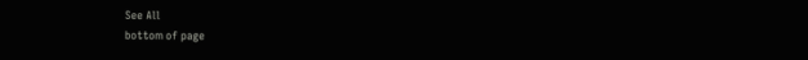See All
bottom of page